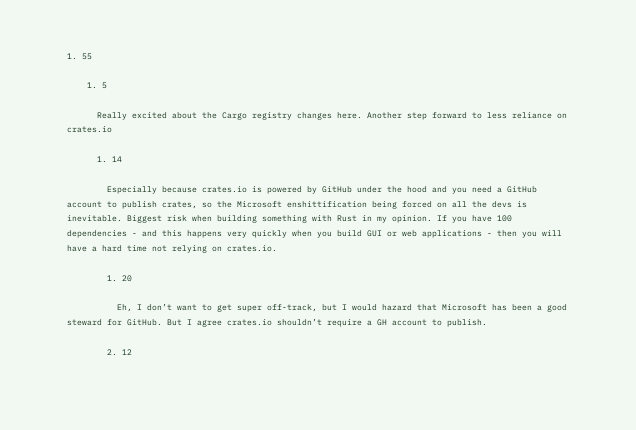1. 55

    1. 5

      Really excited about the Cargo registry changes here. Another step forward to less reliance on crates.io

      1. 14

        Especially because crates.io is powered by GitHub under the hood and you need a GitHub account to publish crates, so the Microsoft enshittification being forced on all the devs is inevitable. Biggest risk when building something with Rust in my opinion. If you have 100 dependencies - and this happens very quickly when you build GUI or web applications - then you will have a hard time not relying on crates.io.

        1. 20

          Eh, I don’t want to get super off-track, but I would hazard that Microsoft has been a good steward for GitHub. But I agree crates.io shouldn’t require a GH account to publish.

        2. 12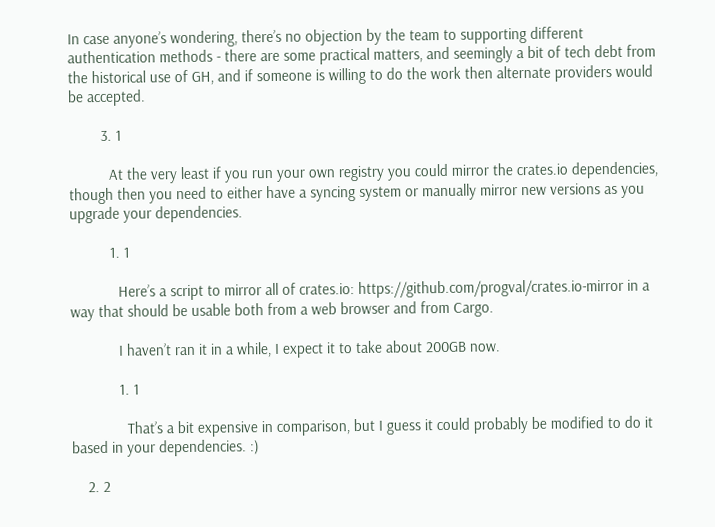In case anyone’s wondering, there’s no objection by the team to supporting different authentication methods - there are some practical matters, and seemingly a bit of tech debt from the historical use of GH, and if someone is willing to do the work then alternate providers would be accepted.

        3. 1

          At the very least if you run your own registry you could mirror the crates.io dependencies, though then you need to either have a syncing system or manually mirror new versions as you upgrade your dependencies.

          1. 1

            Here’s a script to mirror all of crates.io: https://github.com/progval/crates.io-mirror in a way that should be usable both from a web browser and from Cargo.

            I haven’t ran it in a while, I expect it to take about 200GB now.

            1. 1

              That’s a bit expensive in comparison, but I guess it could probably be modified to do it based in your dependencies. :)

    2. 2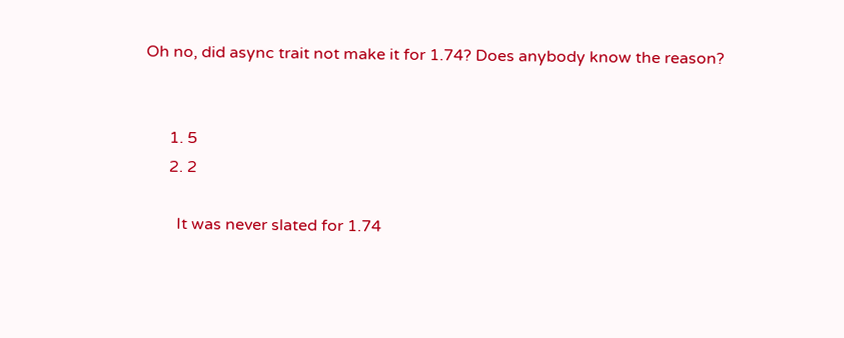Oh no, did async trait not make it for 1.74? Does anybody know the reason?


      1. 5
      2. 2

        It was never slated for 1.74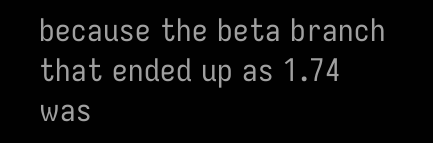because the beta branch that ended up as 1.74 was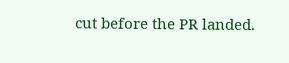cut before the PR landed.